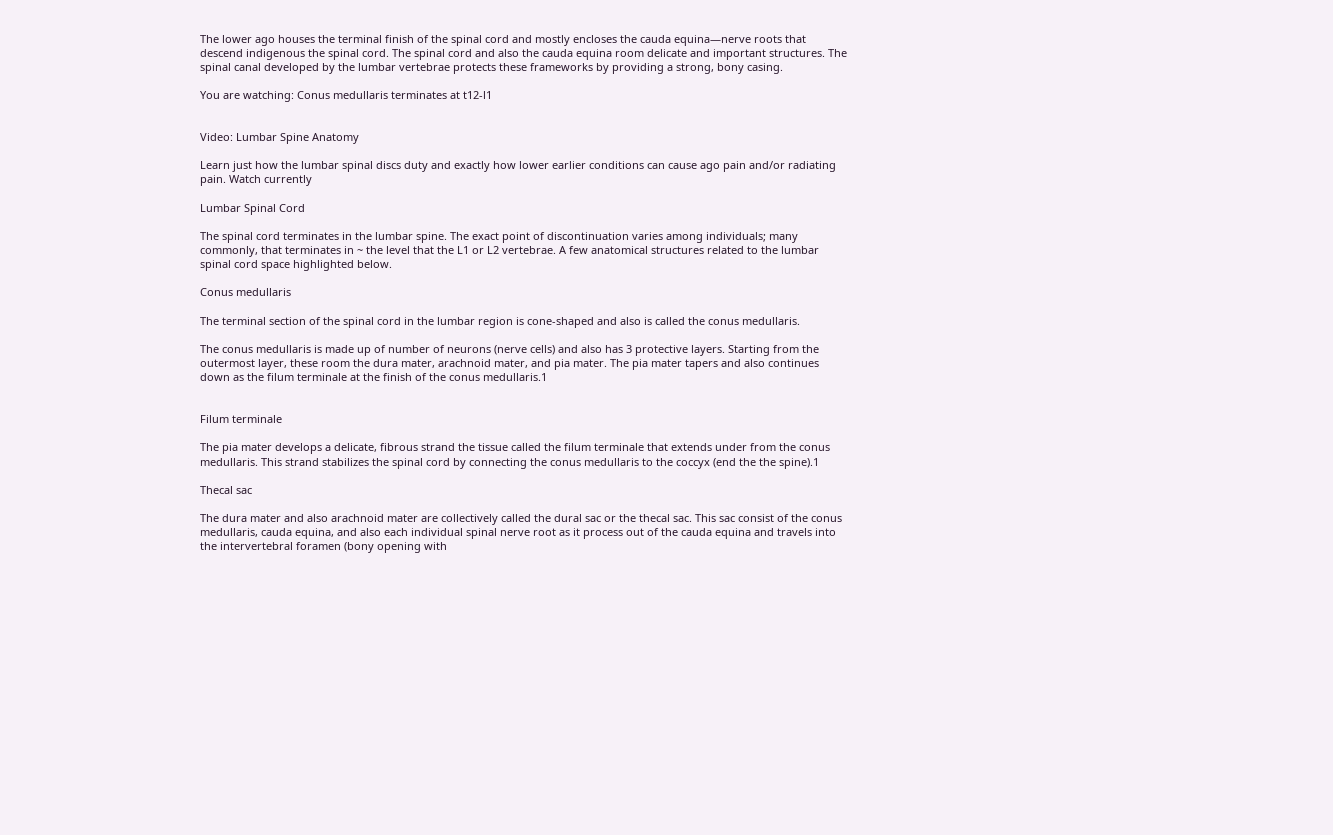The lower ago houses the terminal finish of the spinal cord and mostly encloses the cauda equina—nerve roots that descend indigenous the spinal cord. The spinal cord and also the cauda equina room delicate and important structures. The spinal canal developed by the lumbar vertebrae protects these frameworks by providing a strong, bony casing.

You are watching: Conus medullaris terminates at t12-l1


Video: Lumbar Spine Anatomy

Learn just how the lumbar spinal discs duty and exactly how lower earlier conditions can cause ago pain and/or radiating pain. Watch currently

Lumbar Spinal Cord

The spinal cord terminates in the lumbar spine. The exact point of discontinuation varies among individuals; many commonly, that terminates in ~ the level that the L1 or L2 vertebrae. A few anatomical structures related to the lumbar spinal cord space highlighted below.

Conus medullaris

The terminal section of the spinal cord in the lumbar region is cone-shaped and also is called the conus medullaris.

The conus medullaris is made up of number of neurons (nerve cells) and also has 3 protective layers. Starting from the outermost layer, these room the dura mater, arachnoid mater, and pia mater. The pia mater tapers and also continues down as the filum terminale at the finish of the conus medullaris.1


Filum terminale

The pia mater develops a delicate, fibrous strand the tissue called the filum terminale that extends under from the conus medullaris. This strand stabilizes the spinal cord by connecting the conus medullaris to the coccyx (end the the spine).1

Thecal sac

The dura mater and also arachnoid mater are collectively called the dural sac or the thecal sac. This sac consist of the conus medullaris, cauda equina, and also each individual spinal nerve root as it process out of the cauda equina and travels into the intervertebral foramen (bony opening with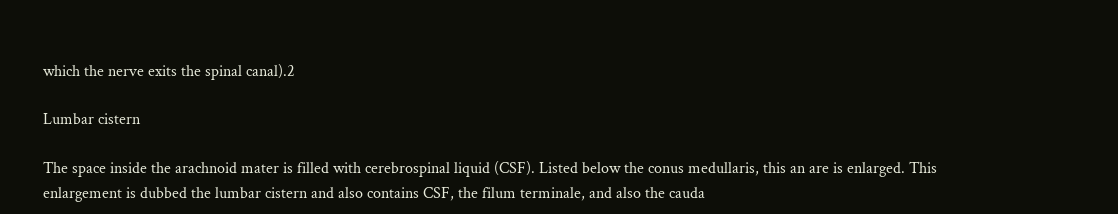which the nerve exits the spinal canal).2

Lumbar cistern

The space inside the arachnoid mater is filled with cerebrospinal liquid (CSF). Listed below the conus medullaris, this an are is enlarged. This enlargement is dubbed the lumbar cistern and also contains CSF, the filum terminale, and also the cauda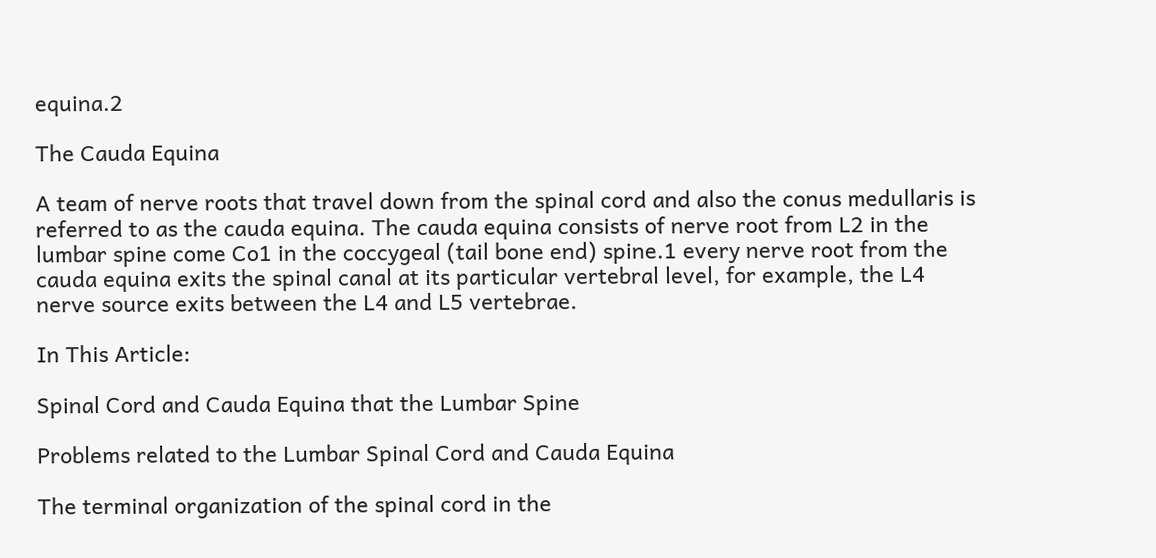equina.2

The Cauda Equina

A team of nerve roots that travel down from the spinal cord and also the conus medullaris is referred to as the cauda equina. The cauda equina consists of nerve root from L2 in the lumbar spine come Co1 in the coccygeal (tail bone end) spine.1 every nerve root from the cauda equina exits the spinal canal at its particular vertebral level, for example, the L4 nerve source exits between the L4 and L5 vertebrae.

In This Article:

Spinal Cord and Cauda Equina that the Lumbar Spine

Problems related to the Lumbar Spinal Cord and Cauda Equina

The terminal organization of the spinal cord in the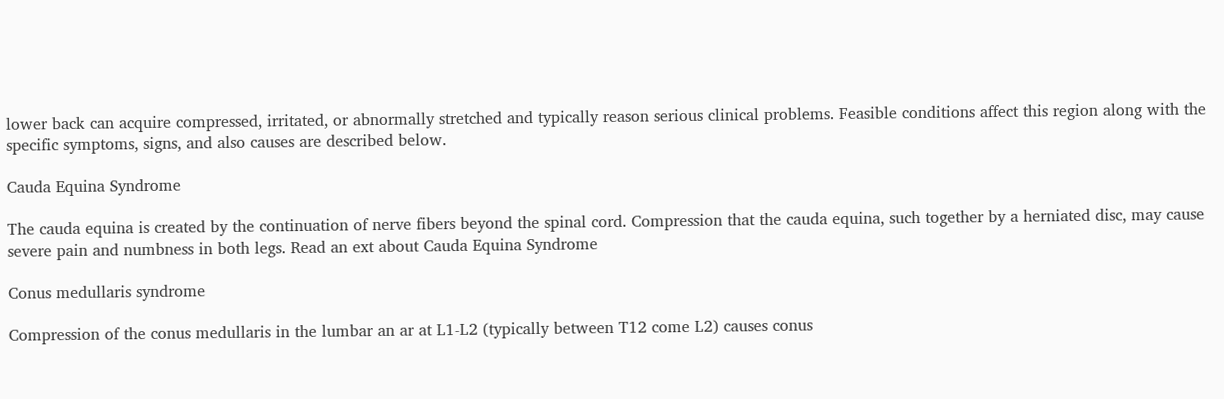lower back can acquire compressed, irritated, or abnormally stretched and typically reason serious clinical problems. Feasible conditions affect this region along with the specific symptoms, signs, and also causes are described below.

Cauda Equina Syndrome

The cauda equina is created by the continuation of nerve fibers beyond the spinal cord. Compression that the cauda equina, such together by a herniated disc, may cause severe pain and numbness in both legs. Read an ext about Cauda Equina Syndrome

Conus medullaris syndrome

Compression of the conus medullaris in the lumbar an ar at L1-L2 (typically between T12 come L2) causes conus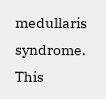medullaris syndrome. This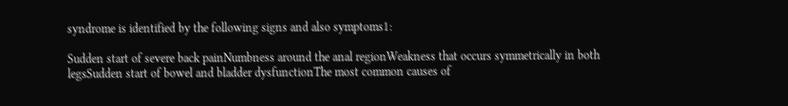syndrome is identified by the following signs and also symptoms1:

Sudden start of severe back painNumbness around the anal regionWeakness that occurs symmetrically in both legsSudden start of bowel and bladder dysfunctionThe most common causes of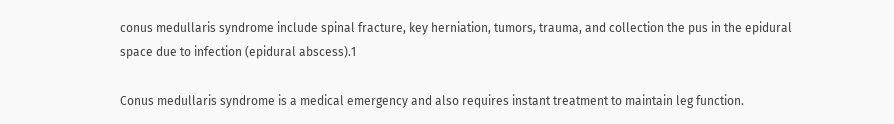conus medullaris syndrome include spinal fracture, key herniation, tumors, trauma, and collection the pus in the epidural space due to infection (epidural abscess).1

Conus medullaris syndrome is a medical emergency and also requires instant treatment to maintain leg function.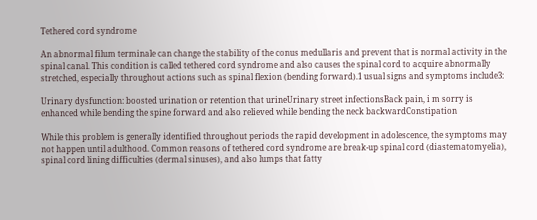Tethered cord syndrome

An abnormal filum terminale can change the stability of the conus medullaris and prevent that is normal activity in the spinal canal. This condition is called tethered cord syndrome and also causes the spinal cord to acquire abnormally stretched, especially throughout actions such as spinal flexion (bending forward).1 usual signs and symptoms include3:

Urinary dysfunction: boosted urination or retention that urineUrinary street infectionsBack pain, i m sorry is enhanced while bending the spine forward and also relieved while bending the neck backwardConstipation

While this problem is generally identified throughout periods the rapid development in adolescence, the symptoms may not happen until adulthood. Common reasons of tethered cord syndrome are break-up spinal cord (diastematomyelia), spinal cord lining difficulties (dermal sinuses), and also lumps that fatty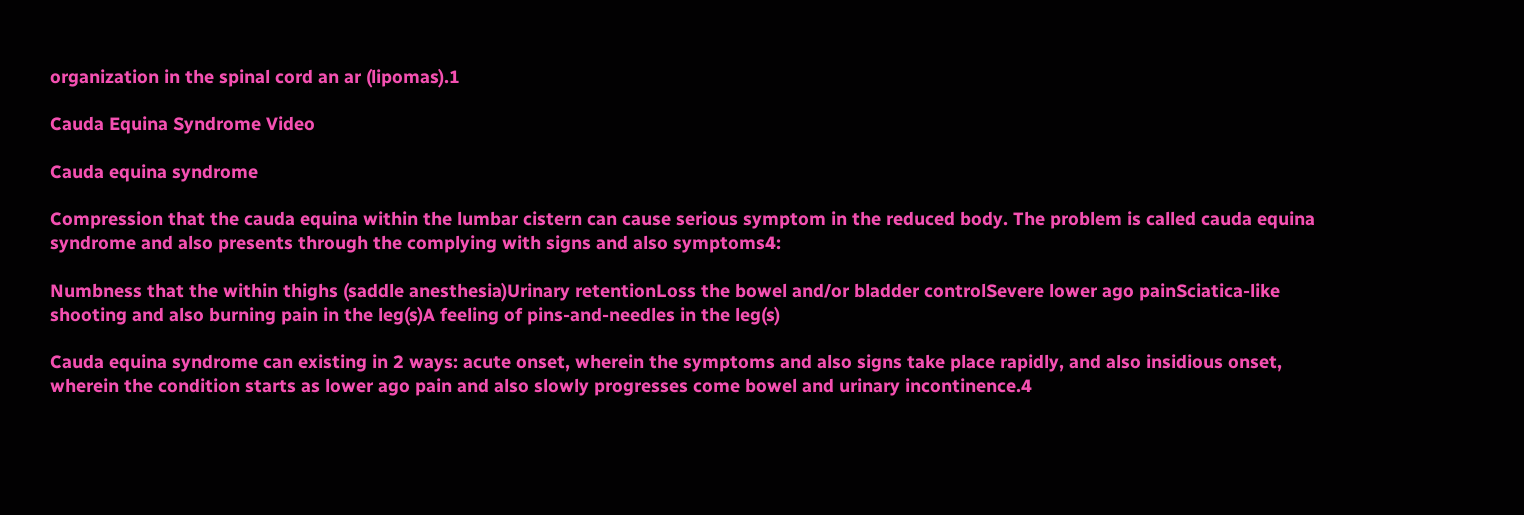organization in the spinal cord an ar (lipomas).1

Cauda Equina Syndrome Video

Cauda equina syndrome

Compression that the cauda equina within the lumbar cistern can cause serious symptom in the reduced body. The problem is called cauda equina syndrome and also presents through the complying with signs and also symptoms4:

Numbness that the within thighs (saddle anesthesia)Urinary retentionLoss the bowel and/or bladder controlSevere lower ago painSciatica-like shooting and also burning pain in the leg(s)A feeling of pins-and-needles in the leg(s)

Cauda equina syndrome can existing in 2 ways: acute onset, wherein the symptoms and also signs take place rapidly, and also insidious onset, wherein the condition starts as lower ago pain and also slowly progresses come bowel and urinary incontinence.4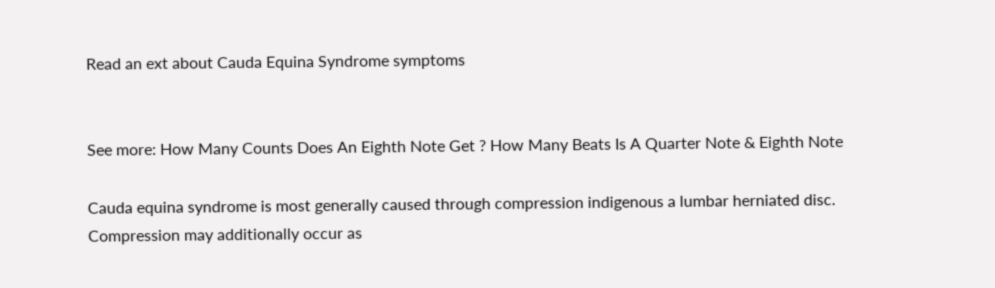Read an ext about Cauda Equina Syndrome symptoms


See more: How Many Counts Does An Eighth Note Get ? How Many Beats Is A Quarter Note & Eighth Note

Cauda equina syndrome is most generally caused through compression indigenous a lumbar herniated disc. Compression may additionally occur as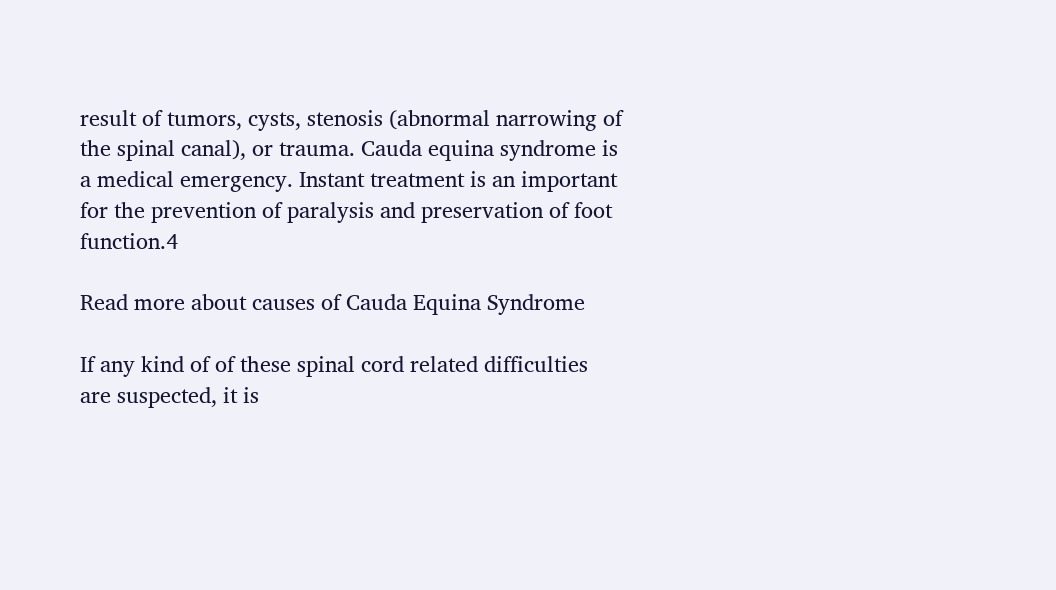result of tumors, cysts, stenosis (abnormal narrowing of the spinal canal), or trauma. Cauda equina syndrome is a medical emergency. Instant treatment is an important for the prevention of paralysis and preservation of foot function.4

Read more about causes of Cauda Equina Syndrome

If any kind of of these spinal cord related difficulties are suspected, it is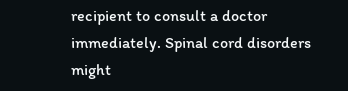recipient to consult a doctor immediately. Spinal cord disorders might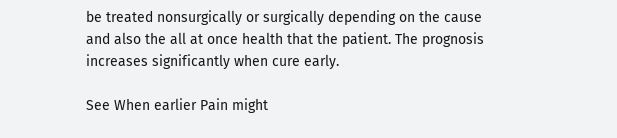be treated nonsurgically or surgically depending on the cause and also the all at once health that the patient. The prognosis increases significantly when cure early.

See When earlier Pain might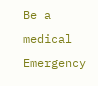Be a medical Emergency